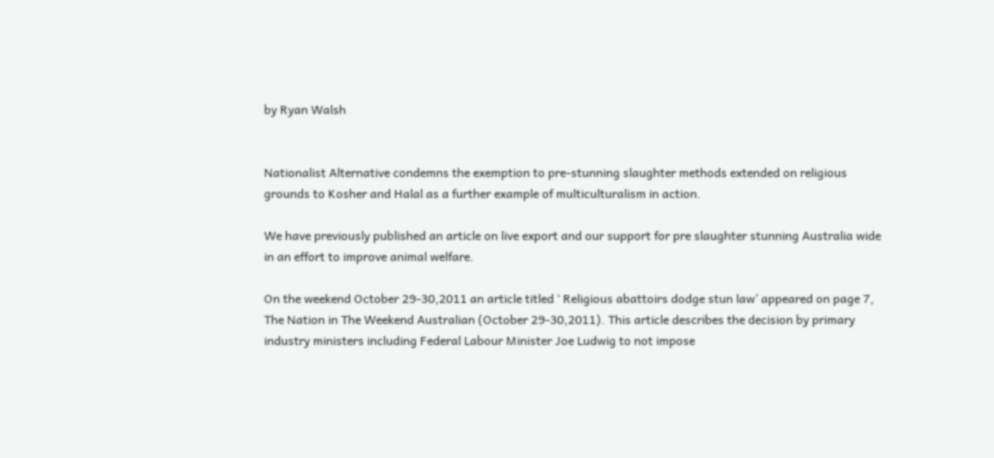by Ryan Walsh


Nationalist Alternative condemns the exemption to pre-stunning slaughter methods extended on religious grounds to Kosher and Halal as a further example of multiculturalism in action.

We have previously published an article on live export and our support for pre slaughter stunning Australia wide in an effort to improve animal welfare.

On the weekend October 29-30,2011 an article titled ‘ Religious abattoirs dodge stun law’ appeared on page 7, The Nation in The Weekend Australian (October 29-30,2011). This article describes the decision by primary industry ministers including Federal Labour Minister Joe Ludwig to not impose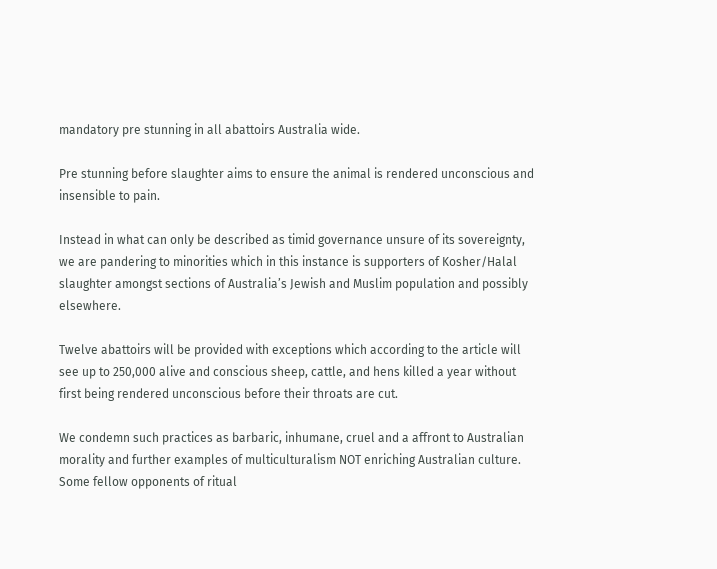mandatory pre stunning in all abattoirs Australia wide.

Pre stunning before slaughter aims to ensure the animal is rendered unconscious and insensible to pain.

Instead in what can only be described as timid governance unsure of its sovereignty, we are pandering to minorities which in this instance is supporters of Kosher/Halal slaughter amongst sections of Australia’s Jewish and Muslim population and possibly elsewhere.

Twelve abattoirs will be provided with exceptions which according to the article will see up to 250,000 alive and conscious sheep, cattle, and hens killed a year without first being rendered unconscious before their throats are cut.

We condemn such practices as barbaric, inhumane, cruel and a affront to Australian morality and further examples of multiculturalism NOT enriching Australian culture. Some fellow opponents of ritual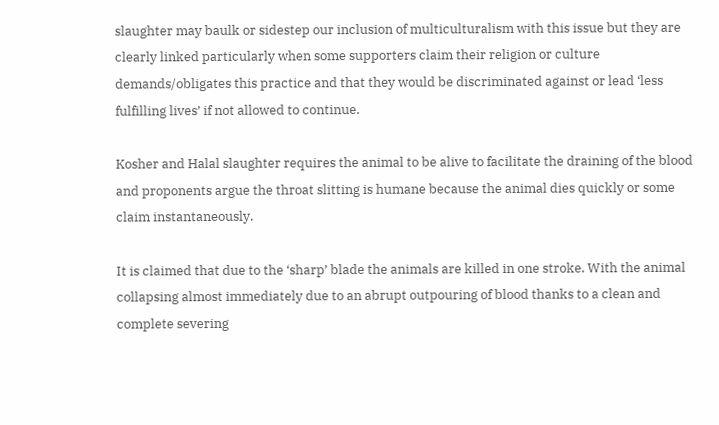slaughter may baulk or sidestep our inclusion of multiculturalism with this issue but they are clearly linked particularly when some supporters claim their religion or culture demands/obligates this practice and that they would be discriminated against or lead ‘less fulfilling lives’ if not allowed to continue.

Kosher and Halal slaughter requires the animal to be alive to facilitate the draining of the blood and proponents argue the throat slitting is humane because the animal dies quickly or some claim instantaneously.

It is claimed that due to the ‘sharp’ blade the animals are killed in one stroke. With the animal collapsing almost immediately due to an abrupt outpouring of blood thanks to a clean and complete severing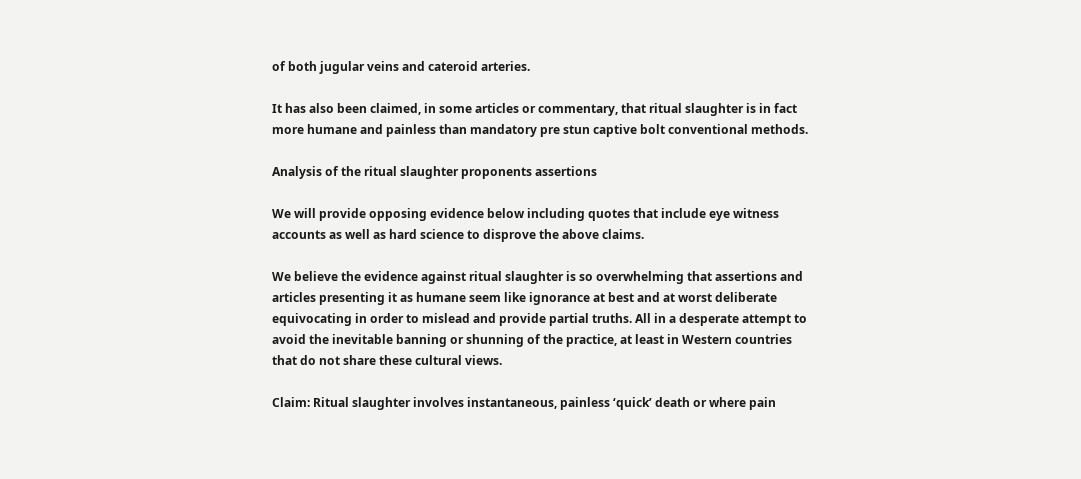of both jugular veins and cateroid arteries.

It has also been claimed, in some articles or commentary, that ritual slaughter is in fact more humane and painless than mandatory pre stun captive bolt conventional methods.

Analysis of the ritual slaughter proponents assertions

We will provide opposing evidence below including quotes that include eye witness accounts as well as hard science to disprove the above claims.

We believe the evidence against ritual slaughter is so overwhelming that assertions and articles presenting it as humane seem like ignorance at best and at worst deliberate equivocating in order to mislead and provide partial truths. All in a desperate attempt to avoid the inevitable banning or shunning of the practice, at least in Western countries that do not share these cultural views.

Claim: Ritual slaughter involves instantaneous, painless ‘quick’ death or where pain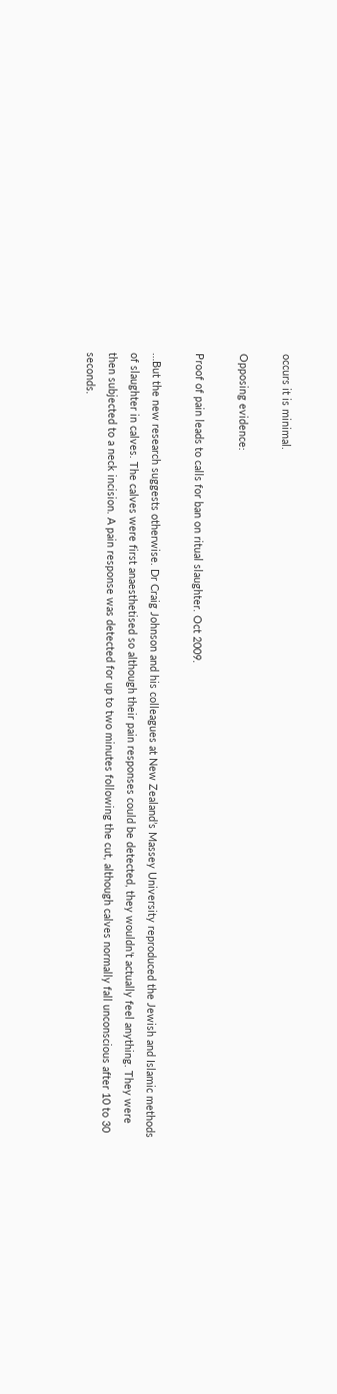occurs it is minimal.

Opposing evidence:

Proof of pain leads to calls for ban on ritual slaughter. Oct 2009.

…But the new research suggests otherwise. Dr Craig Johnson and his colleagues at New Zealand’s Massey University reproduced the Jewish and Islamic methods of slaughter in calves. The calves were first anaesthetised so although their pain responses could be detected, they wouldn’t actually feel anything. They were then subjected to a neck incision. A pain response was detected for up to two minutes following the cut, although calves normally fall unconscious after 10 to 30 seconds.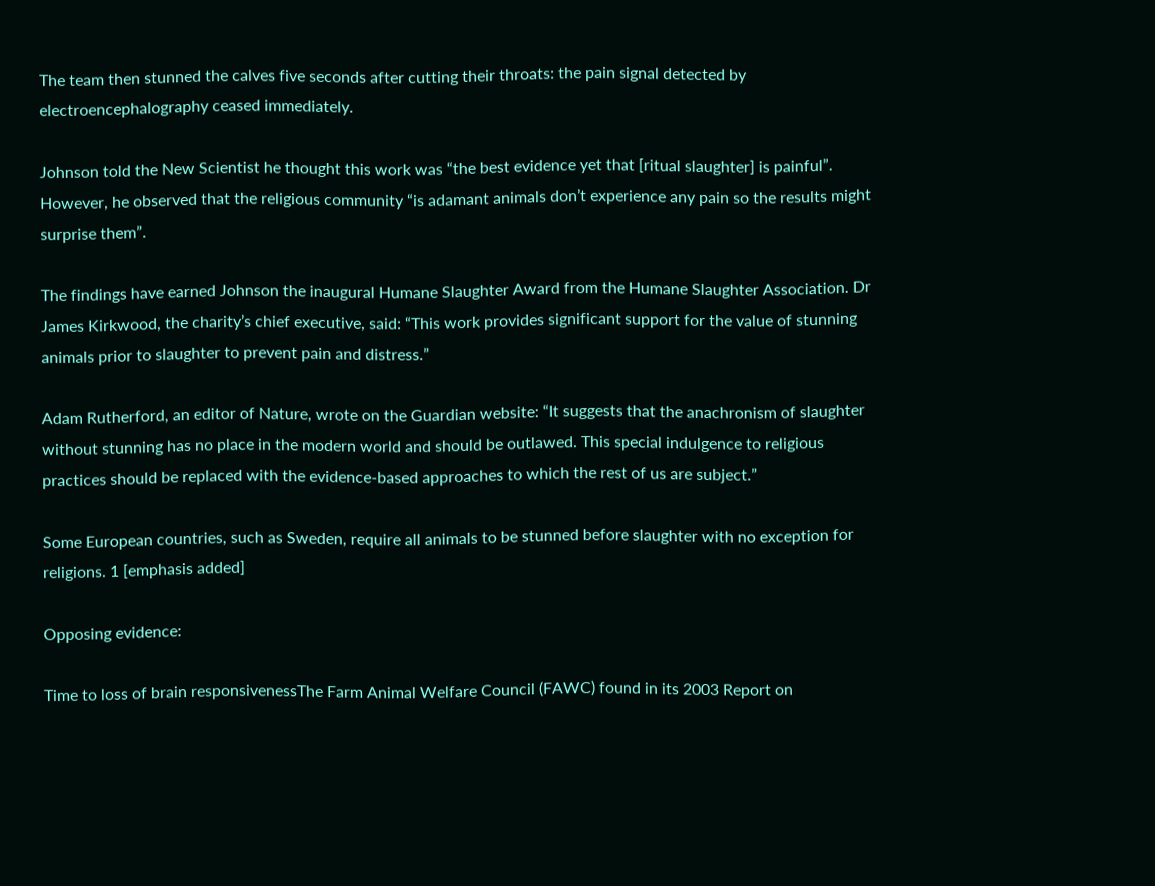The team then stunned the calves five seconds after cutting their throats: the pain signal detected by electroencephalography ceased immediately.

Johnson told the New Scientist he thought this work was “the best evidence yet that [ritual slaughter] is painful”. However, he observed that the religious community “is adamant animals don’t experience any pain so the results might surprise them”.

The findings have earned Johnson the inaugural Humane Slaughter Award from the Humane Slaughter Association. Dr James Kirkwood, the charity’s chief executive, said: “This work provides significant support for the value of stunning animals prior to slaughter to prevent pain and distress.”

Adam Rutherford, an editor of Nature, wrote on the Guardian website: “It suggests that the anachronism of slaughter without stunning has no place in the modern world and should be outlawed. This special indulgence to religious practices should be replaced with the evidence-based approaches to which the rest of us are subject.”

Some European countries, such as Sweden, require all animals to be stunned before slaughter with no exception for religions. 1 [emphasis added]

Opposing evidence:

Time to loss of brain responsivenessThe Farm Animal Welfare Council (FAWC) found in its 2003 Report on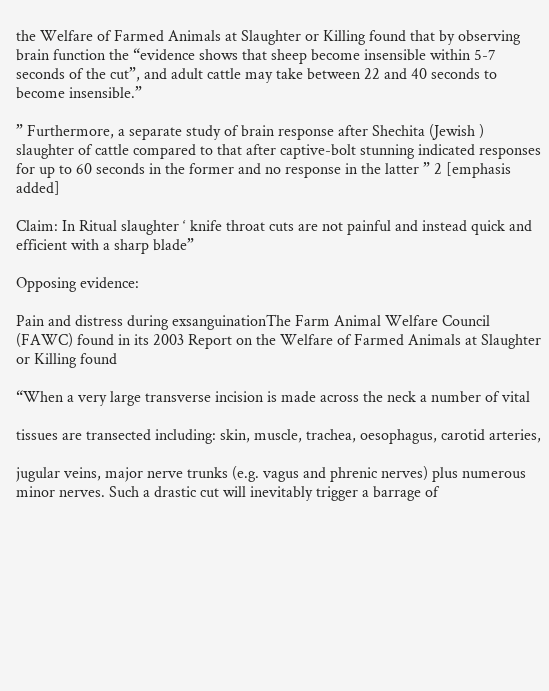the Welfare of Farmed Animals at Slaughter or Killing found that by observing brain function the “evidence shows that sheep become insensible within 5-7 seconds of the cut”, and adult cattle may take between 22 and 40 seconds to become insensible.”

” Furthermore, a separate study of brain response after Shechita (Jewish ) slaughter of cattle compared to that after captive-bolt stunning indicated responses for up to 60 seconds in the former and no response in the latter ” 2 [emphasis added]

Claim: In Ritual slaughter ‘ knife throat cuts are not painful and instead quick and efficient with a sharp blade”

Opposing evidence:

Pain and distress during exsanguinationThe Farm Animal Welfare Council (FAWC) found in its 2003 Report on the Welfare of Farmed Animals at Slaughter or Killing found

“When a very large transverse incision is made across the neck a number of vital

tissues are transected including: skin, muscle, trachea, oesophagus, carotid arteries,

jugular veins, major nerve trunks (e.g. vagus and phrenic nerves) plus numerous minor nerves. Such a drastic cut will inevitably trigger a barrage of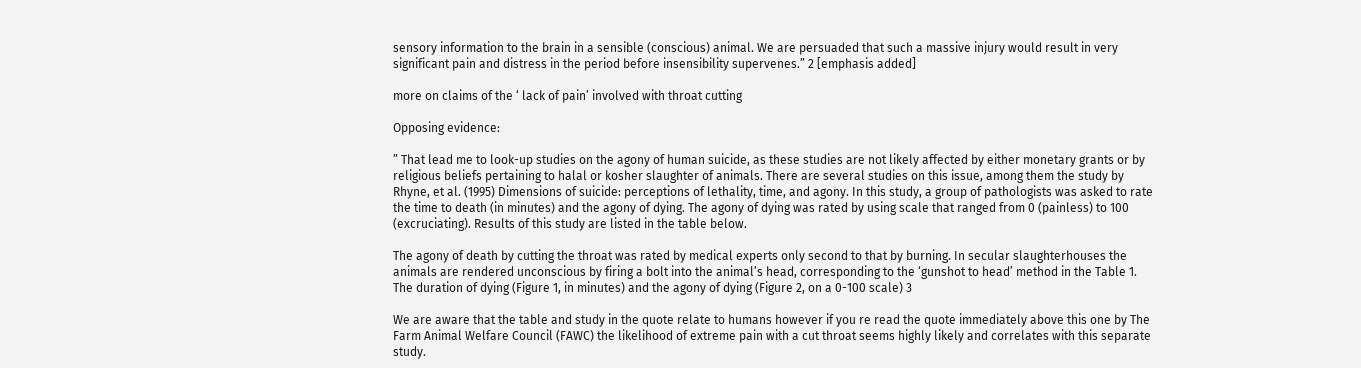sensory information to the brain in a sensible (conscious) animal. We are persuaded that such a massive injury would result in very significant pain and distress in the period before insensibility supervenes.” 2 [emphasis added]

more on claims of the ‘ lack of pain’ involved with throat cutting

Opposing evidence:

” That lead me to look-up studies on the agony of human suicide, as these studies are not likely affected by either monetary grants or by religious beliefs pertaining to halal or kosher slaughter of animals. There are several studies on this issue, among them the study by Rhyne, et al. (1995) Dimensions of suicide: perceptions of lethality, time, and agony. In this study, a group of pathologists was asked to rate the time to death (in minutes) and the agony of dying. The agony of dying was rated by using scale that ranged from 0 (painless) to 100 (excruciating). Results of this study are listed in the table below.

The agony of death by cutting the throat was rated by medical experts only second to that by burning. In secular slaughterhouses the animals are rendered unconscious by firing a bolt into the animal’s head, corresponding to the ‘gunshot to head’ method in the Table 1. The duration of dying (Figure 1, in minutes) and the agony of dying (Figure 2, on a 0-100 scale) 3

We are aware that the table and study in the quote relate to humans however if you re read the quote immediately above this one by The Farm Animal Welfare Council (FAWC) the likelihood of extreme pain with a cut throat seems highly likely and correlates with this separate study.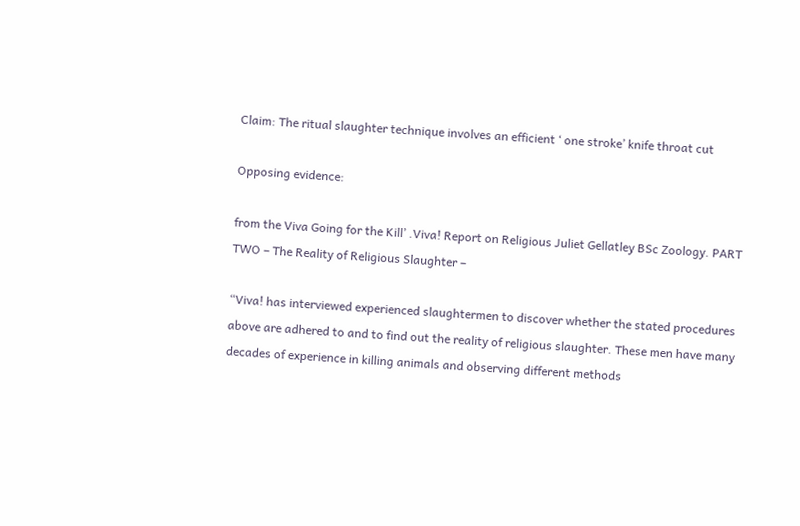Claim: The ritual slaughter technique involves an efficient ‘ one stroke’ knife throat cut

Opposing evidence:

from the Viva Going for the Kill’ .Viva! Report on Religious Juliet Gellatley BSc Zoology. PART TWO – The Reality of Religious Slaughter –

“Viva! has interviewed experienced slaughtermen to discover whether the stated procedures above are adhered to and to find out the reality of religious slaughter. These men have many decades of experience in killing animals and observing different methods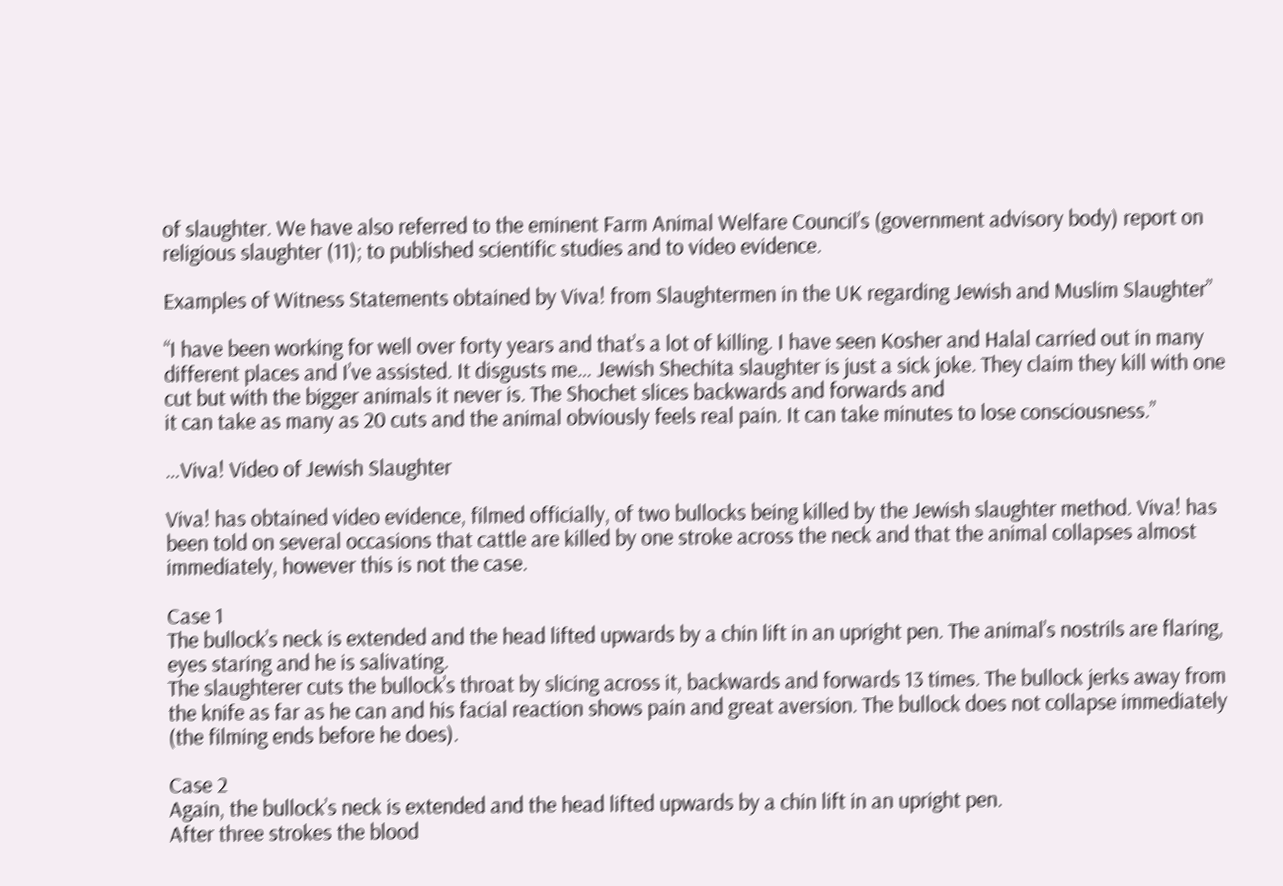of slaughter. We have also referred to the eminent Farm Animal Welfare Council’s (government advisory body) report on religious slaughter (11); to published scientific studies and to video evidence.

Examples of Witness Statements obtained by Viva! from Slaughtermen in the UK regarding Jewish and Muslim Slaughter”

“I have been working for well over forty years and that’s a lot of killing. I have seen Kosher and Halal carried out in many different places and I’ve assisted. It disgusts me… Jewish Shechita slaughter is just a sick joke. They claim they kill with one cut but with the bigger animals it never is. The Shochet slices backwards and forwards and
it can take as many as 20 cuts and the animal obviously feels real pain. It can take minutes to lose consciousness.”

…Viva! Video of Jewish Slaughter

Viva! has obtained video evidence, filmed officially, of two bullocks being killed by the Jewish slaughter method. Viva! has been told on several occasions that cattle are killed by one stroke across the neck and that the animal collapses almost immediately, however this is not the case.

Case 1
The bullock’s neck is extended and the head lifted upwards by a chin lift in an upright pen. The animal’s nostrils are flaring, eyes staring and he is salivating.
The slaughterer cuts the bullock’s throat by slicing across it, backwards and forwards 13 times. The bullock jerks away from the knife as far as he can and his facial reaction shows pain and great aversion. The bullock does not collapse immediately (the filming ends before he does).

Case 2
Again, the bullock’s neck is extended and the head lifted upwards by a chin lift in an upright pen.
After three strokes the blood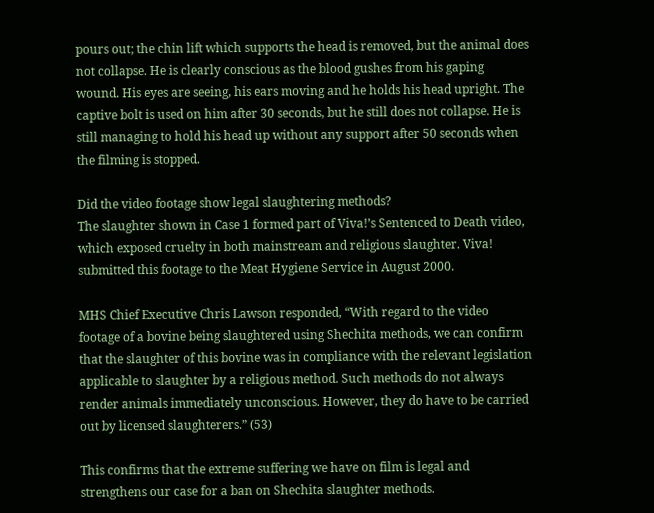pours out; the chin lift which supports the head is removed, but the animal does not collapse. He is clearly conscious as the blood gushes from his gaping wound. His eyes are seeing, his ears moving and he holds his head upright. The captive bolt is used on him after 30 seconds, but he still does not collapse. He is still managing to hold his head up without any support after 50 seconds when the filming is stopped.

Did the video footage show legal slaughtering methods?
The slaughter shown in Case 1 formed part of Viva!’s Sentenced to Death video, which exposed cruelty in both mainstream and religious slaughter. Viva! submitted this footage to the Meat Hygiene Service in August 2000.

MHS Chief Executive Chris Lawson responded, “With regard to the video footage of a bovine being slaughtered using Shechita methods, we can confirm that the slaughter of this bovine was in compliance with the relevant legislation applicable to slaughter by a religious method. Such methods do not always render animals immediately unconscious. However, they do have to be carried out by licensed slaughterers.” (53)

This confirms that the extreme suffering we have on film is legal and strengthens our case for a ban on Shechita slaughter methods.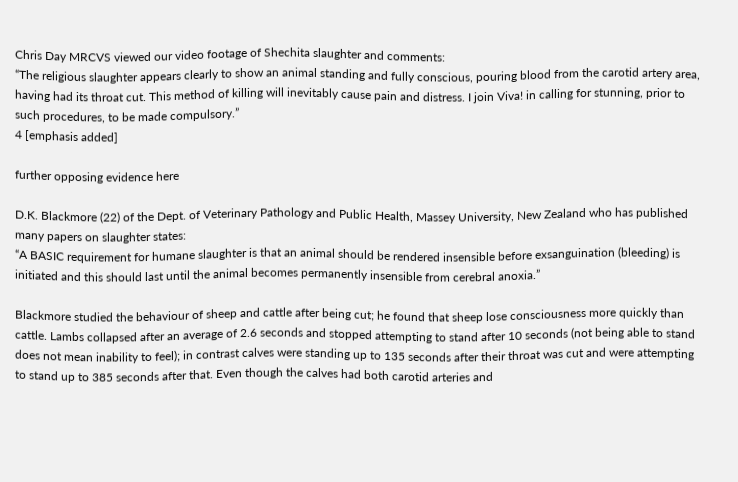Chris Day MRCVS viewed our video footage of Shechita slaughter and comments:
“The religious slaughter appears clearly to show an animal standing and fully conscious, pouring blood from the carotid artery area, having had its throat cut. This method of killing will inevitably cause pain and distress. I join Viva! in calling for stunning, prior to such procedures, to be made compulsory.”
4 [emphasis added]

further opposing evidence here

D.K. Blackmore (22) of the Dept. of Veterinary Pathology and Public Health, Massey University, New Zealand who has published many papers on slaughter states:
“A BASIC requirement for humane slaughter is that an animal should be rendered insensible before exsanguination (bleeding) is initiated and this should last until the animal becomes permanently insensible from cerebral anoxia.”

Blackmore studied the behaviour of sheep and cattle after being cut; he found that sheep lose consciousness more quickly than cattle. Lambs collapsed after an average of 2.6 seconds and stopped attempting to stand after 10 seconds (not being able to stand does not mean inability to feel); in contrast calves were standing up to 135 seconds after their throat was cut and were attempting to stand up to 385 seconds after that. Even though the calves had both carotid arteries and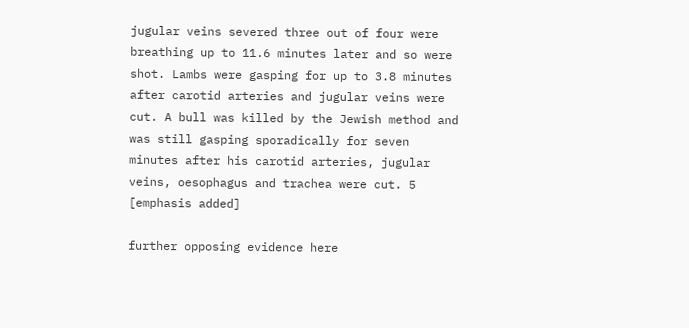jugular veins severed three out of four were breathing up to 11.6 minutes later and so were shot. Lambs were gasping for up to 3.8 minutes after carotid arteries and jugular veins were cut. A bull was killed by the Jewish method and was still gasping sporadically for seven minutes after his carotid arteries, jugular veins, oesophagus and trachea were cut. 5 [emphasis added]

further opposing evidence here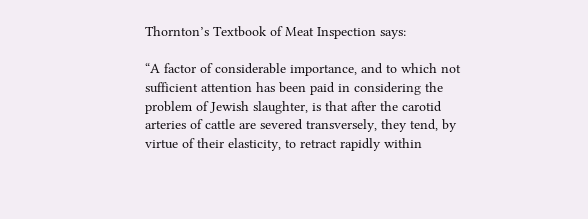Thornton’s Textbook of Meat Inspection says:

“A factor of considerable importance, and to which not sufficient attention has been paid in considering the problem of Jewish slaughter, is that after the carotid arteries of cattle are severed transversely, they tend, by virtue of their elasticity, to retract rapidly within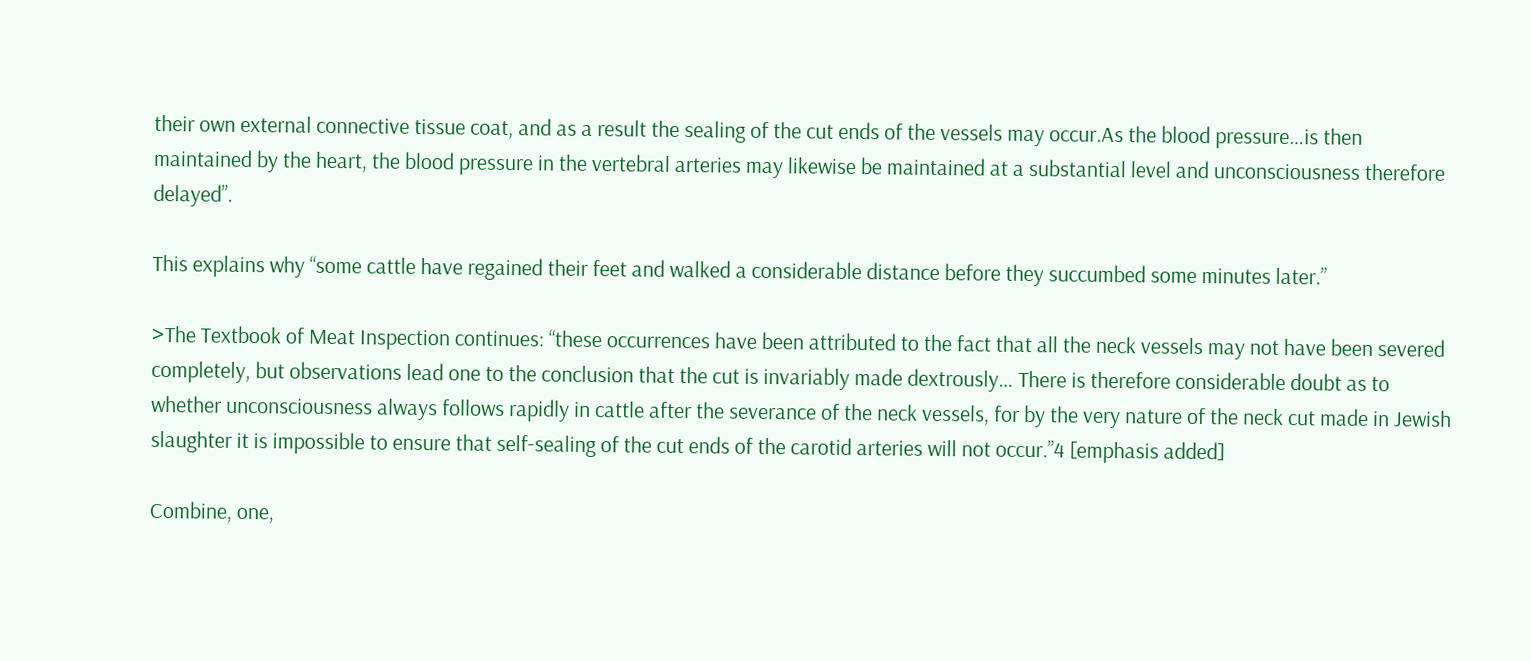their own external connective tissue coat, and as a result the sealing of the cut ends of the vessels may occur.As the blood pressure…is then maintained by the heart, the blood pressure in the vertebral arteries may likewise be maintained at a substantial level and unconsciousness therefore delayed”.

This explains why “some cattle have regained their feet and walked a considerable distance before they succumbed some minutes later.”

>The Textbook of Meat Inspection continues: “these occurrences have been attributed to the fact that all the neck vessels may not have been severed completely, but observations lead one to the conclusion that the cut is invariably made dextrously… There is therefore considerable doubt as to whether unconsciousness always follows rapidly in cattle after the severance of the neck vessels, for by the very nature of the neck cut made in Jewish slaughter it is impossible to ensure that self-sealing of the cut ends of the carotid arteries will not occur.”4 [emphasis added]

Combine, one,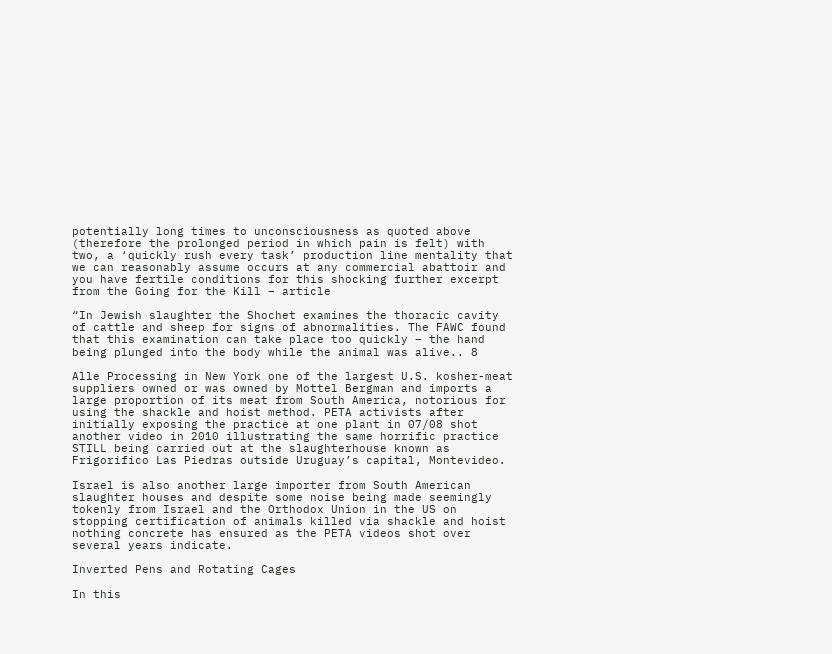potentially long times to unconsciousness as quoted above (therefore the prolonged period in which pain is felt) with two, a ‘quickly rush every task’ production line mentality that we can reasonably assume occurs at any commercial abattoir and you have fertile conditions for this shocking further excerpt from the Going for the Kill – article

“In Jewish slaughter the Shochet examines the thoracic cavity of cattle and sheep for signs of abnormalities. The FAWC found that this examination can take place too quickly – the hand being plunged into the body while the animal was alive.. 8

Alle Processing in New York one of the largest U.S. kosher-meat suppliers owned or was owned by Mottel Bergman and imports a large proportion of its meat from South America, notorious for using the shackle and hoist method. PETA activists after initially exposing the practice at one plant in 07/08 shot another video in 2010 illustrating the same horrific practice STILL being carried out at the slaughterhouse known as Frigorifico Las Piedras outside Uruguay’s capital, Montevideo.

Israel is also another large importer from South American slaughter houses and despite some noise being made seemingly tokenly from Israel and the Orthodox Union in the US on stopping certification of animals killed via shackle and hoist nothing concrete has ensured as the PETA videos shot over several years indicate.

Inverted Pens and Rotating Cages

In this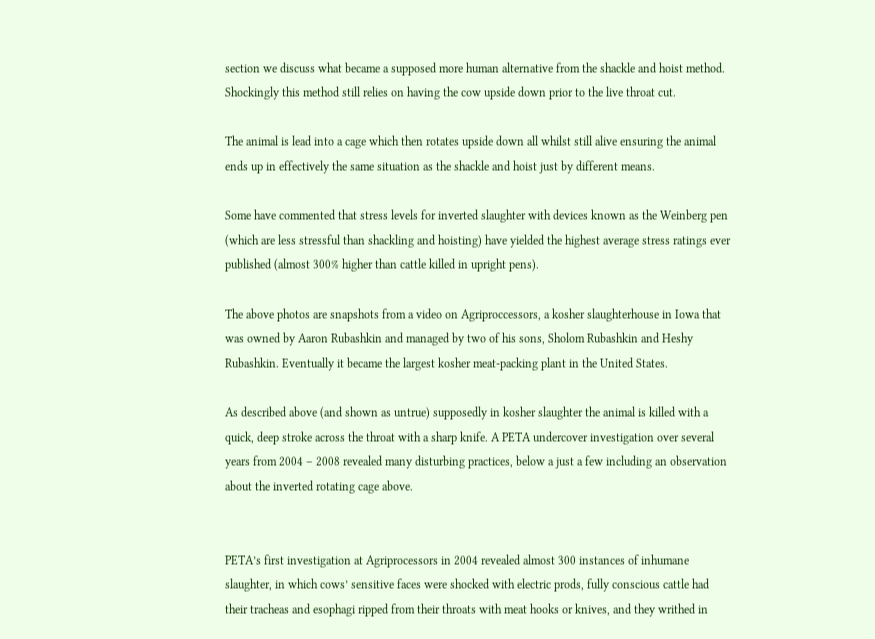section we discuss what became a supposed more human alternative from the shackle and hoist method. Shockingly this method still relies on having the cow upside down prior to the live throat cut.

The animal is lead into a cage which then rotates upside down all whilst still alive ensuring the animal ends up in effectively the same situation as the shackle and hoist just by different means.

Some have commented that stress levels for inverted slaughter with devices known as the Weinberg pen (which are less stressful than shackling and hoisting) have yielded the highest average stress ratings ever published (almost 300% higher than cattle killed in upright pens).

The above photos are snapshots from a video on Agriproccessors, a kosher slaughterhouse in Iowa that was owned by Aaron Rubashkin and managed by two of his sons, Sholom Rubashkin and Heshy Rubashkin. Eventually it became the largest kosher meat-packing plant in the United States.

As described above (and shown as untrue) supposedly in kosher slaughter the animal is killed with a quick, deep stroke across the throat with a sharp knife. A PETA undercover investigation over several years from 2004 – 2008 revealed many disturbing practices, below a just a few including an observation about the inverted rotating cage above.


PETA’s first investigation at Agriprocessors in 2004 revealed almost 300 instances of inhumane slaughter, in which cows’ sensitive faces were shocked with electric prods, fully conscious cattle had their tracheas and esophagi ripped from their throats with meat hooks or knives, and they writhed in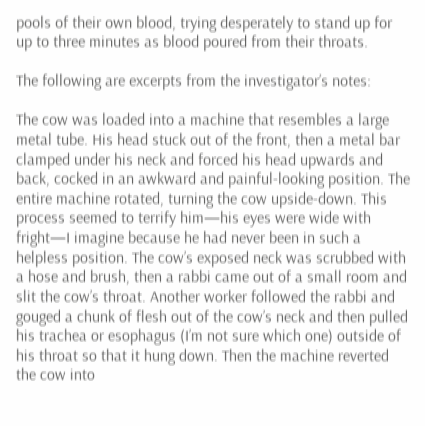pools of their own blood, trying desperately to stand up for up to three minutes as blood poured from their throats.

The following are excerpts from the investigator’s notes:

The cow was loaded into a machine that resembles a large metal tube. His head stuck out of the front, then a metal bar clamped under his neck and forced his head upwards and back, cocked in an awkward and painful-looking position. The entire machine rotated, turning the cow upside-down. This process seemed to terrify him—his eyes were wide with fright—I imagine because he had never been in such a helpless position. The cow’s exposed neck was scrubbed with a hose and brush, then a rabbi came out of a small room and slit the cow’s throat. Another worker followed the rabbi and gouged a chunk of flesh out of the cow’s neck and then pulled his trachea or esophagus (I’m not sure which one) outside of his throat so that it hung down. Then the machine reverted the cow into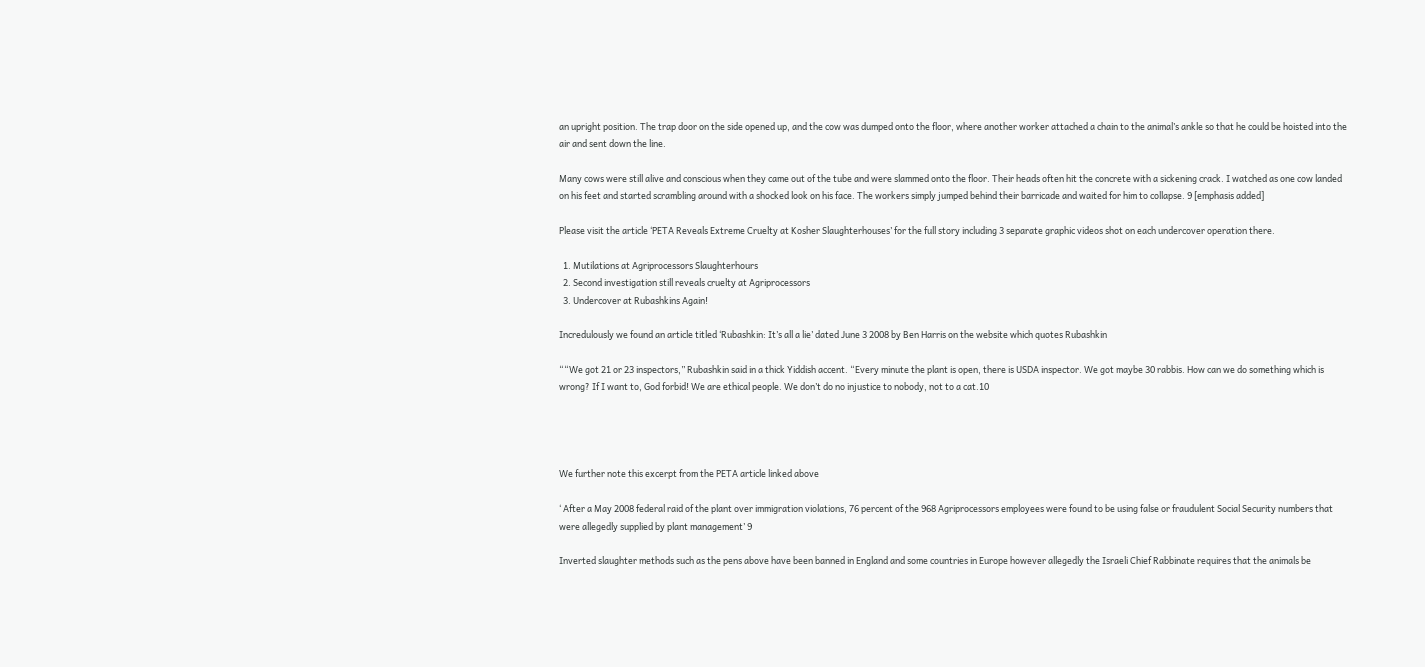an upright position. The trap door on the side opened up, and the cow was dumped onto the floor, where another worker attached a chain to the animal’s ankle so that he could be hoisted into the air and sent down the line.

Many cows were still alive and conscious when they came out of the tube and were slammed onto the floor. Their heads often hit the concrete with a sickening crack. I watched as one cow landed on his feet and started scrambling around with a shocked look on his face. The workers simply jumped behind their barricade and waited for him to collapse. 9 [emphasis added]

Please visit the article ‘PETA Reveals Extreme Cruelty at Kosher Slaughterhouses’ for the full story including 3 separate graphic videos shot on each undercover operation there.

  1. Mutilations at Agriprocessors Slaughterhours
  2. Second investigation still reveals cruelty at Agriprocessors
  3. Undercover at Rubashkins Again!

Incredulously we found an article titled ‘Rubashkin: It’s all a lie’ dated June 3 2008 by Ben Harris on the website which quotes Rubashkin

““We got 21 or 23 inspectors,” Rubashkin said in a thick Yiddish accent. “Every minute the plant is open, there is USDA inspector. We got maybe 30 rabbis. How can we do something which is wrong? If I want to, God forbid! We are ethical people. We don’t do no injustice to nobody, not to a cat.10




We further note this excerpt from the PETA article linked above

‘ After a May 2008 federal raid of the plant over immigration violations, 76 percent of the 968 Agriprocessors employees were found to be using false or fraudulent Social Security numbers that were allegedly supplied by plant management’ 9

Inverted slaughter methods such as the pens above have been banned in England and some countries in Europe however allegedly the Israeli Chief Rabbinate requires that the animals be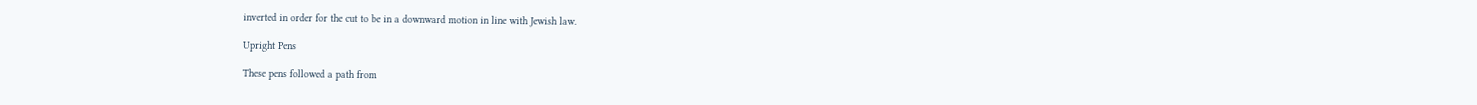inverted in order for the cut to be in a downward motion in line with Jewish law.

Upright Pens

These pens followed a path from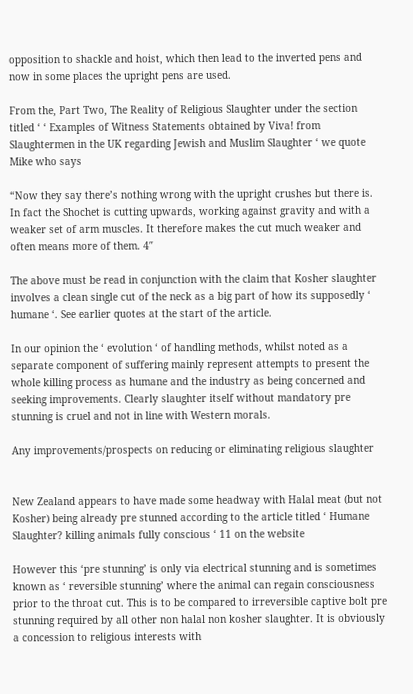opposition to shackle and hoist, which then lead to the inverted pens and now in some places the upright pens are used.

From the, Part Two, The Reality of Religious Slaughter under the section titled ‘ ‘ Examples of Witness Statements obtained by Viva! from Slaughtermen in the UK regarding Jewish and Muslim Slaughter ‘ we quote Mike who says

“Now they say there’s nothing wrong with the upright crushes but there is. In fact the Shochet is cutting upwards, working against gravity and with a weaker set of arm muscles. It therefore makes the cut much weaker and often means more of them. 4″

The above must be read in conjunction with the claim that Kosher slaughter involves a clean single cut of the neck as a big part of how its supposedly ‘ humane ‘. See earlier quotes at the start of the article.

In our opinion the ‘ evolution ‘ of handling methods, whilst noted as a separate component of suffering mainly represent attempts to present the whole killing process as humane and the industry as being concerned and seeking improvements. Clearly slaughter itself without mandatory pre stunning is cruel and not in line with Western morals.

Any improvements/prospects on reducing or eliminating religious slaughter


New Zealand appears to have made some headway with Halal meat (but not Kosher) being already pre stunned according to the article titled ‘ Humane Slaughter? killing animals fully conscious ‘ 11 on the website

However this ‘pre stunning’ is only via electrical stunning and is sometimes known as ‘ reversible stunning’ where the animal can regain consciousness prior to the throat cut. This is to be compared to irreversible captive bolt pre stunning required by all other non halal non kosher slaughter. It is obviously a concession to religious interests with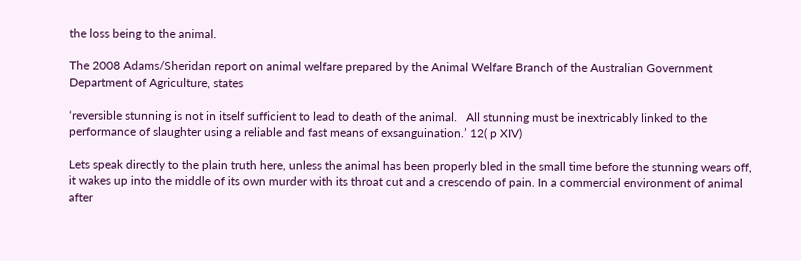the loss being to the animal.

The 2008 Adams/Sheridan report on animal welfare prepared by the Animal Welfare Branch of the Australian Government Department of Agriculture, states

‘reversible stunning is not in itself sufficient to lead to death of the animal.   All stunning must be inextricably linked to the performance of slaughter using a reliable and fast means of exsanguination.’ 12( p XIV)

Lets speak directly to the plain truth here, unless the animal has been properly bled in the small time before the stunning wears off, it wakes up into the middle of its own murder with its throat cut and a crescendo of pain. In a commercial environment of animal after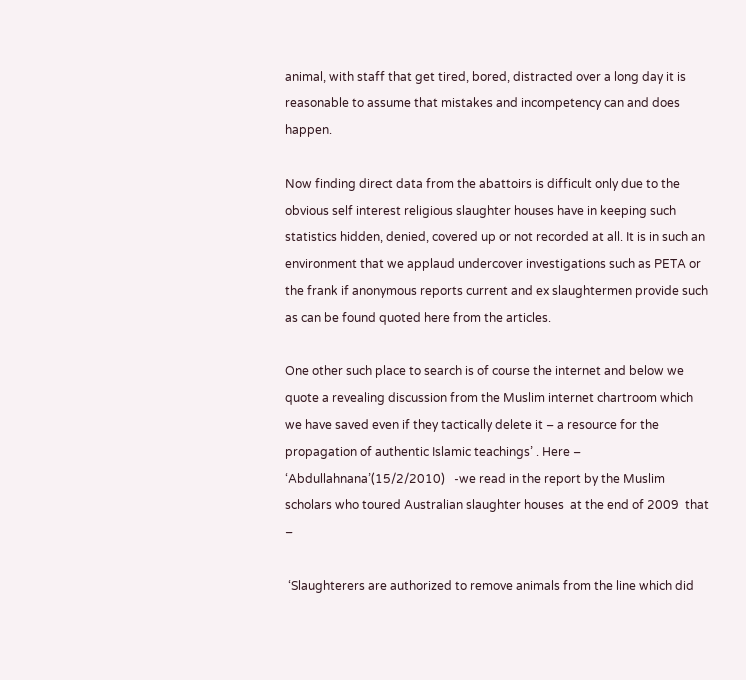animal, with staff that get tired, bored, distracted over a long day it is reasonable to assume that mistakes and incompetency can and does happen.

Now finding direct data from the abattoirs is difficult only due to the obvious self interest religious slaughter houses have in keeping such statistics hidden, denied, covered up or not recorded at all. It is in such an environment that we applaud undercover investigations such as PETA or the frank if anonymous reports current and ex slaughtermen provide such as can be found quoted here from the articles.

One other such place to search is of course the internet and below we quote a revealing discussion from the Muslim internet chartroom which we have saved even if they tactically delete it – a resource for the propagation of authentic Islamic teachings’ . Here – ‘Abdullahnana’(15/2/2010)   -we read in the report by the Muslim scholars who toured Australian slaughter houses  at the end of 2009  that –

 ‘Slaughterers are authorized to remove animals from the line which did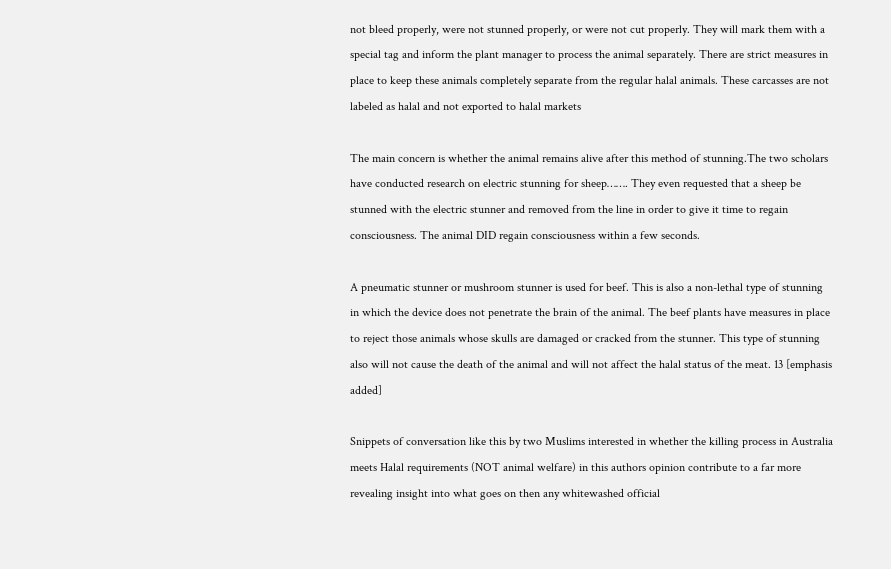not bleed properly, were not stunned properly, or were not cut properly. They will mark them with a special tag and inform the plant manager to process the animal separately. There are strict measures in place to keep these animals completely separate from the regular halal animals. These carcasses are not labeled as halal and not exported to halal markets

The main concern is whether the animal remains alive after this method of stunning.The two scholars have conducted research on electric stunning for sheep……. They even requested that a sheep be stunned with the electric stunner and removed from the line in order to give it time to regain consciousness. The animal DID regain consciousness within a few seconds.

A pneumatic stunner or mushroom stunner is used for beef. This is also a non-lethal type of stunning in which the device does not penetrate the brain of the animal. The beef plants have measures in place to reject those animals whose skulls are damaged or cracked from the stunner. This type of stunning also will not cause the death of the animal and will not affect the halal status of the meat. 13 [emphasis added]

Snippets of conversation like this by two Muslims interested in whether the killing process in Australia meets Halal requirements (NOT animal welfare) in this authors opinion contribute to a far more revealing insight into what goes on then any whitewashed official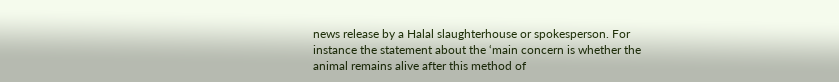news release by a Halal slaughterhouse or spokesperson. For instance the statement about the ‘main concern is whether the animal remains alive after this method of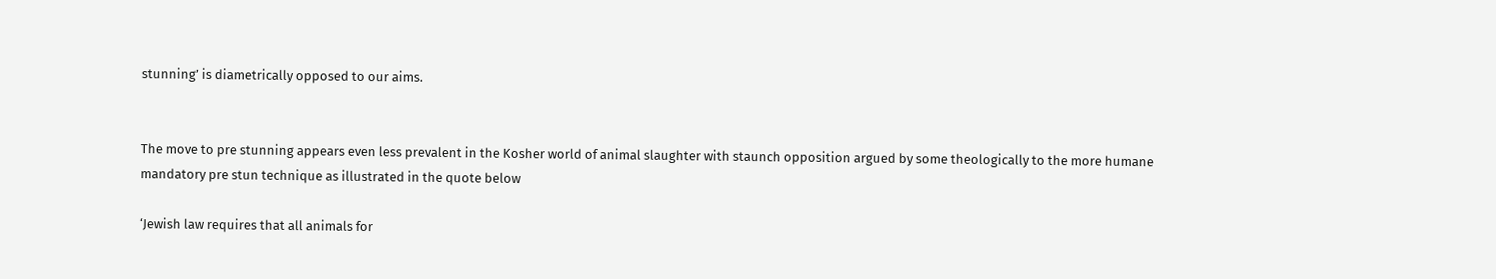stunning’ is diametrically opposed to our aims.


The move to pre stunning appears even less prevalent in the Kosher world of animal slaughter with staunch opposition argued by some theologically to the more humane mandatory pre stun technique as illustrated in the quote below

‘Jewish law requires that all animals for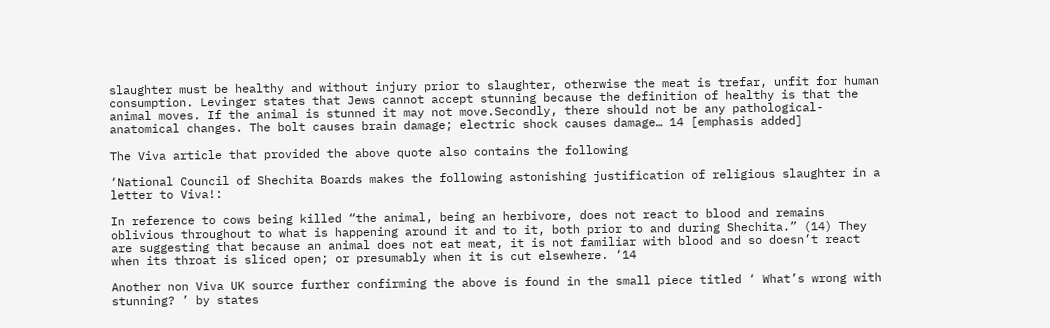slaughter must be healthy and without injury prior to slaughter, otherwise the meat is trefar, unfit for human consumption. Levinger states that Jews cannot accept stunning because the definition of healthy is that the animal moves. If the animal is stunned it may not move.Secondly, there should not be any pathological-anatomical changes. The bolt causes brain damage; electric shock causes damage… 14 [emphasis added]

The Viva article that provided the above quote also contains the following

‘National Council of Shechita Boards makes the following astonishing justification of religious slaughter in a letter to Viva!:

In reference to cows being killed “the animal, being an herbivore, does not react to blood and remains oblivious throughout to what is happening around it and to it, both prior to and during Shechita.” (14) They are suggesting that because an animal does not eat meat, it is not familiar with blood and so doesn’t react when its throat is sliced open; or presumably when it is cut elsewhere. ‘14

Another non Viva UK source further confirming the above is found in the small piece titled ‘ What’s wrong with stunning? ’ by states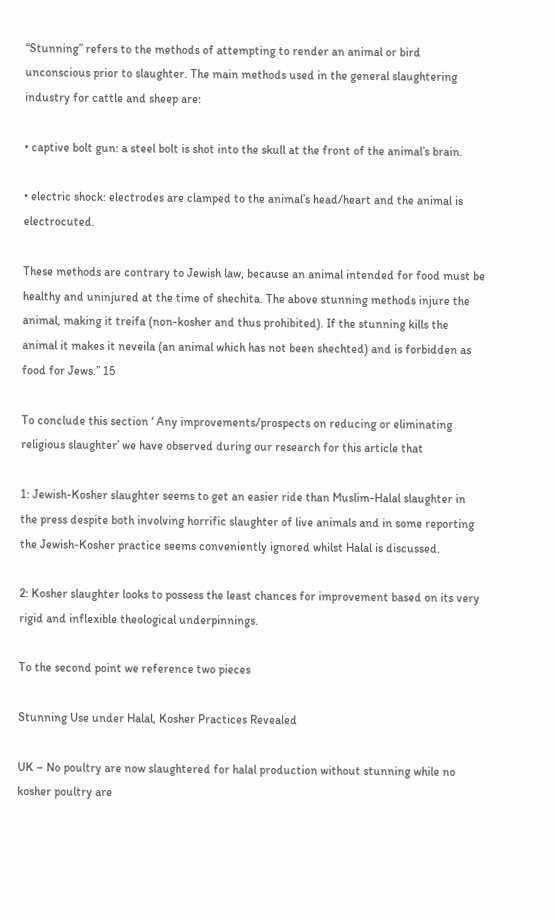“Stunning” refers to the methods of attempting to render an animal or bird unconscious prior to slaughter. The main methods used in the general slaughtering industry for cattle and sheep are:

• captive bolt gun: a steel bolt is shot into the skull at the front of the animal’s brain.

• electric shock: electrodes are clamped to the animal’s head/heart and the animal is electrocuted.

These methods are contrary to Jewish law, because an animal intended for food must be healthy and uninjured at the time of shechita. The above stunning methods injure the animal, making it treifa (non-kosher and thus prohibited). If the stunning kills the animal it makes it neveila (an animal which has not been shechted) and is forbidden as food for Jews.” 15

To conclude this section ‘ Any improvements/prospects on reducing or eliminating religious slaughter’ we have observed during our research for this article that

1: Jewish-Kosher slaughter seems to get an easier ride than Muslim-Halal slaughter in the press despite both involving horrific slaughter of live animals and in some reporting the Jewish-Kosher practice seems conveniently ignored whilst Halal is discussed.

2: Kosher slaughter looks to possess the least chances for improvement based on its very rigid and inflexible theological underpinnings.

To the second point we reference two pieces

Stunning Use under Halal, Kosher Practices Revealed

UK – No poultry are now slaughtered for halal production without stunning while no kosher poultry are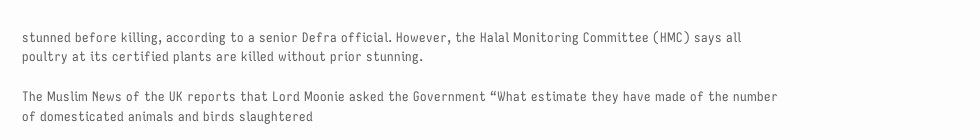stunned before killing, according to a senior Defra official. However, the Halal Monitoring Committee (HMC) says all poultry at its certified plants are killed without prior stunning.

The Muslim News of the UK reports that Lord Moonie asked the Government “What estimate they have made of the number of domesticated animals and birds slaughtered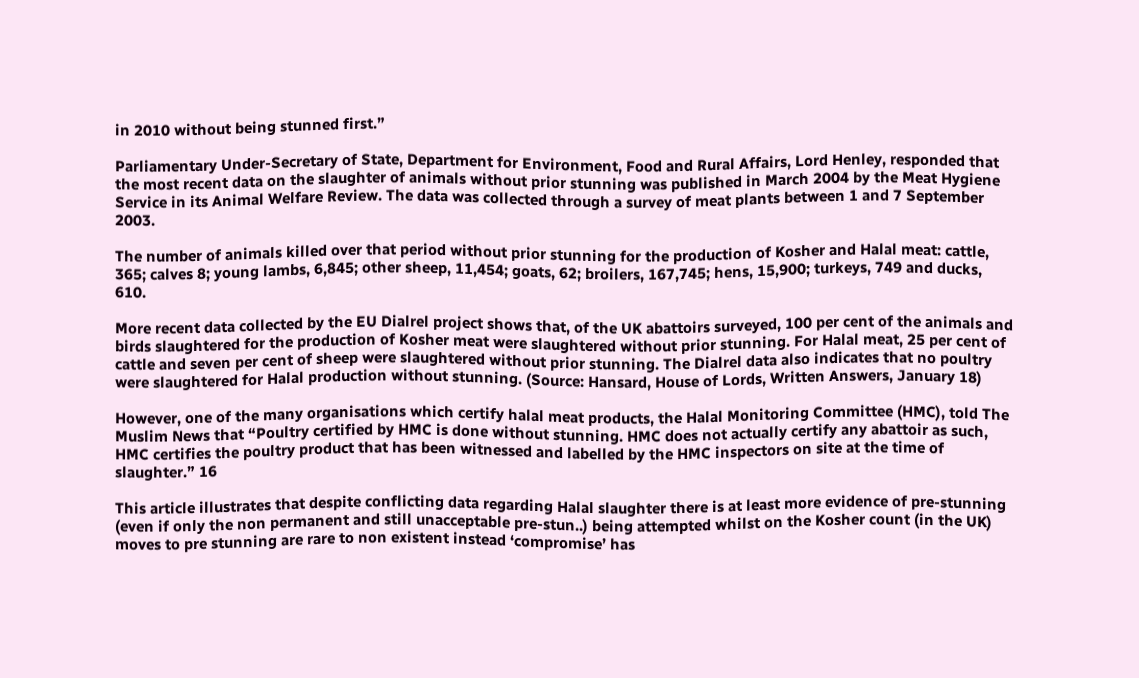in 2010 without being stunned first.”

Parliamentary Under-Secretary of State, Department for Environment, Food and Rural Affairs, Lord Henley, responded that the most recent data on the slaughter of animals without prior stunning was published in March 2004 by the Meat Hygiene Service in its Animal Welfare Review. The data was collected through a survey of meat plants between 1 and 7 September 2003.

The number of animals killed over that period without prior stunning for the production of Kosher and Halal meat: cattle, 365; calves 8; young lambs, 6,845; other sheep, 11,454; goats, 62; broilers, 167,745; hens, 15,900; turkeys, 749 and ducks, 610.

More recent data collected by the EU Dialrel project shows that, of the UK abattoirs surveyed, 100 per cent of the animals and birds slaughtered for the production of Kosher meat were slaughtered without prior stunning. For Halal meat, 25 per cent of cattle and seven per cent of sheep were slaughtered without prior stunning. The Dialrel data also indicates that no poultry were slaughtered for Halal production without stunning. (Source: Hansard, House of Lords, Written Answers, January 18)

However, one of the many organisations which certify halal meat products, the Halal Monitoring Committee (HMC), told The Muslim News that “Poultry certified by HMC is done without stunning. HMC does not actually certify any abattoir as such, HMC certifies the poultry product that has been witnessed and labelled by the HMC inspectors on site at the time of slaughter.” 16

This article illustrates that despite conflicting data regarding Halal slaughter there is at least more evidence of pre-stunning (even if only the non permanent and still unacceptable pre-stun..) being attempted whilst on the Kosher count (in the UK) moves to pre stunning are rare to non existent instead ‘compromise’ has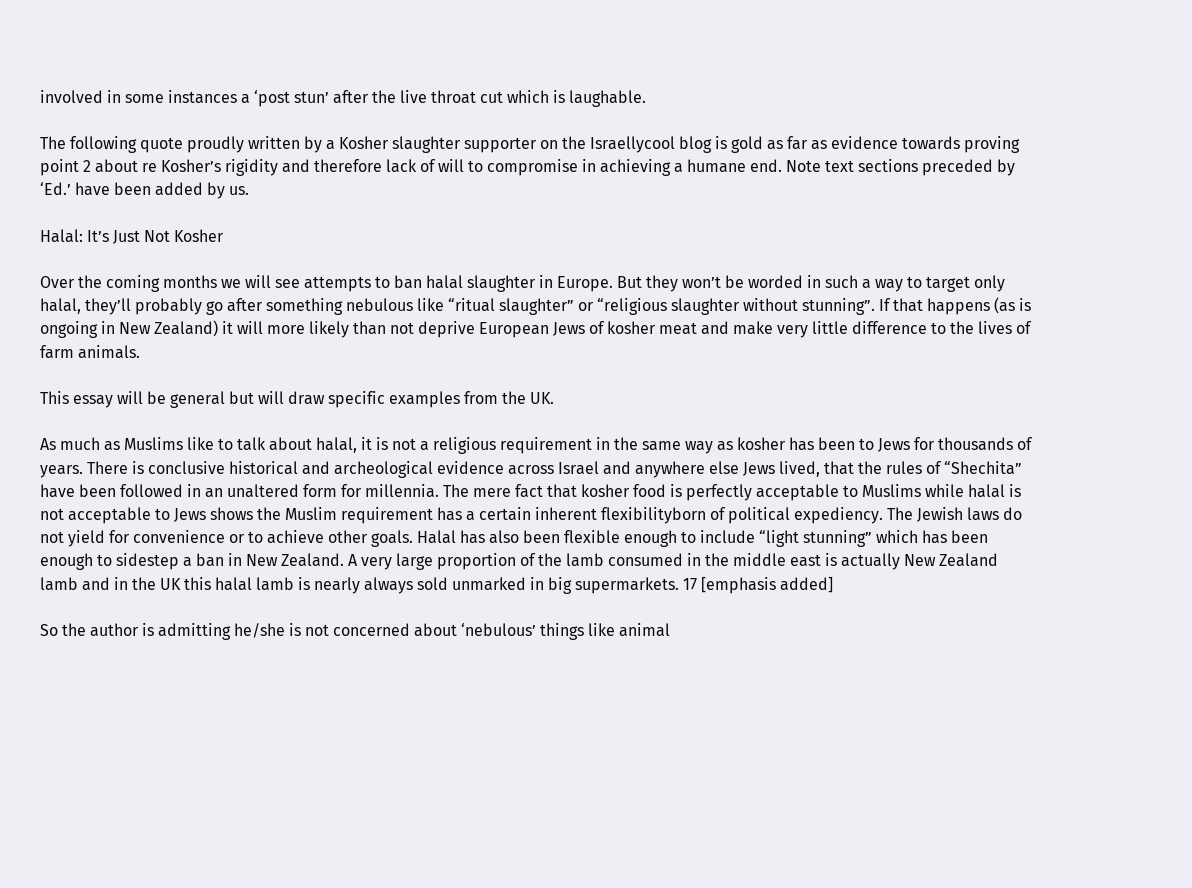involved in some instances a ‘post stun’ after the live throat cut which is laughable.

The following quote proudly written by a Kosher slaughter supporter on the Israellycool blog is gold as far as evidence towards proving point 2 about re Kosher’s rigidity and therefore lack of will to compromise in achieving a humane end. Note text sections preceded by ‘Ed.’ have been added by us.

Halal: It’s Just Not Kosher

Over the coming months we will see attempts to ban halal slaughter in Europe. But they won’t be worded in such a way to target only halal, they’ll probably go after something nebulous like “ritual slaughter” or “religious slaughter without stunning”. If that happens (as is ongoing in New Zealand) it will more likely than not deprive European Jews of kosher meat and make very little difference to the lives of farm animals.

This essay will be general but will draw specific examples from the UK.

As much as Muslims like to talk about halal, it is not a religious requirement in the same way as kosher has been to Jews for thousands of years. There is conclusive historical and archeological evidence across Israel and anywhere else Jews lived, that the rules of “Shechita” have been followed in an unaltered form for millennia. The mere fact that kosher food is perfectly acceptable to Muslims while halal is not acceptable to Jews shows the Muslim requirement has a certain inherent flexibilityborn of political expediency. The Jewish laws do not yield for convenience or to achieve other goals. Halal has also been flexible enough to include “light stunning” which has been enough to sidestep a ban in New Zealand. A very large proportion of the lamb consumed in the middle east is actually New Zealand lamb and in the UK this halal lamb is nearly always sold unmarked in big supermarkets. 17 [emphasis added]

So the author is admitting he/she is not concerned about ‘nebulous’ things like animal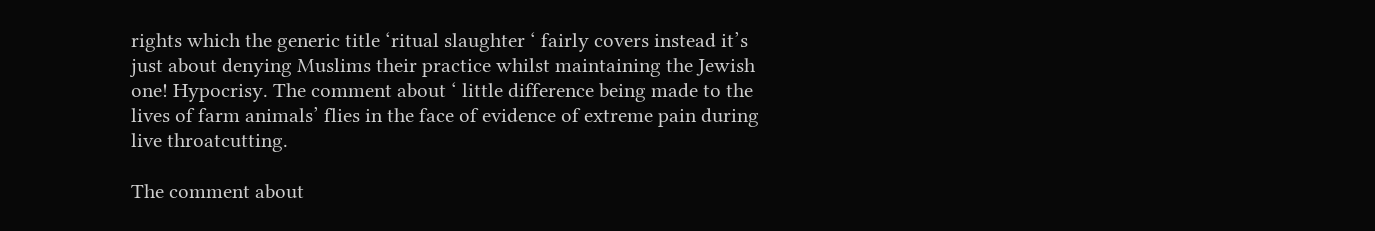rights which the generic title ‘ritual slaughter ‘ fairly covers instead it’s just about denying Muslims their practice whilst maintaining the Jewish one! Hypocrisy. The comment about ‘ little difference being made to the lives of farm animals’ flies in the face of evidence of extreme pain during live throatcutting.

The comment about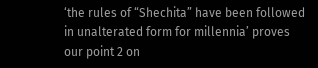‘the rules of “Shechita” have been followed in unalterated form for millennia’ proves our point 2 on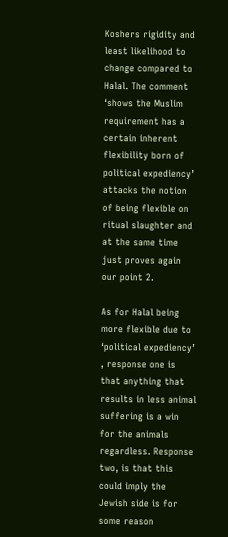Koshers rigidity and least likelihood to change compared to Halal. The comment ‘shows the Muslim requirement has a certain inherent flexibility born of political expediency’ attacks the notion of being flexible on ritual slaughter and at the same time just proves again our point 2.

As for Halal being more flexible due to ‘political expediency’ , response one is that anything that results in less animal suffering is a win for the animals regardless. Response two, is that this could imply the Jewish side is for some reason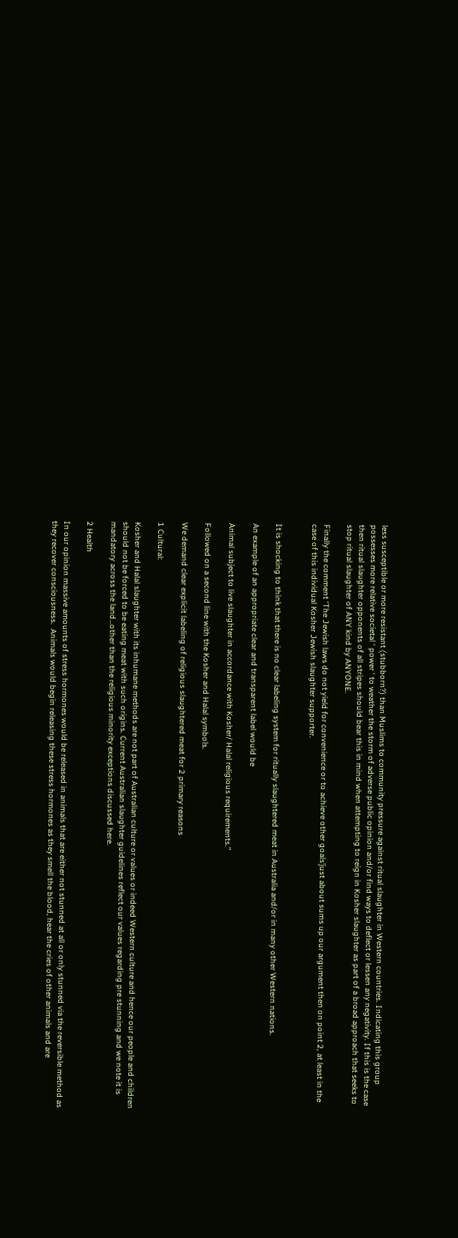less susceptible or more resistant (stubborn?) than Muslims to community pressure against ritual slaughter in Western countries. Indicating this group possesses more relative societal ‘ power ‘ to weather the storm of adverse public opinion and/or find ways to deflect or lessen any negativity. If this is the case then ritual slaughter opponents of all stripes should bear this in mind when attempting to reign in Kosher slaughter as part of a broad approach that seeks to stop ritual slaughter of ANY kind by ANYONE.

Finally the comment ‘The Jewish laws do not yield for convenience or to achieve other goals’just about sums up our argument then on point 2, at least in the case of this individual Kosher Jewish slaughter supporter.


It is shocking to think that there is no clear labeling system for ritually slaughtered meat in Australia and/or in many other Western nations.

An example of an appropriate clear and transparent label would be

Animal subject to live slaughter in accordance with Kosher/ Halal religious requirements.”

Followed on a second line with the Kosher and Halal symbols.

We demand clear explicit labeling of religious slaughtered meat for 2 primary reasons

1 Cultural:

Kosher and Halal slaughter with its inhumane methods are not part of Australian culture or values or indeed Western culture and hence our people and children should not be forced to be eating meat with such origins. Current Australian slaughter guidelines reflect our values regarding pre stunning and we note it is mandatory across the land…other than the religious minority exceptions discussed here.

2 Health

In our opinion massive amounts of stress hormones would be released in animals that are either not stunned at all or only stunned via the reversible method as they recover consciousness.  Animals would begin releasing these stress hormones as they smell the blood, hear the cries of other animals and are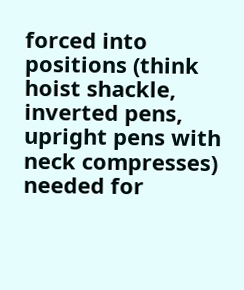forced into positions (think hoist shackle, inverted pens, upright pens with neck compresses) needed for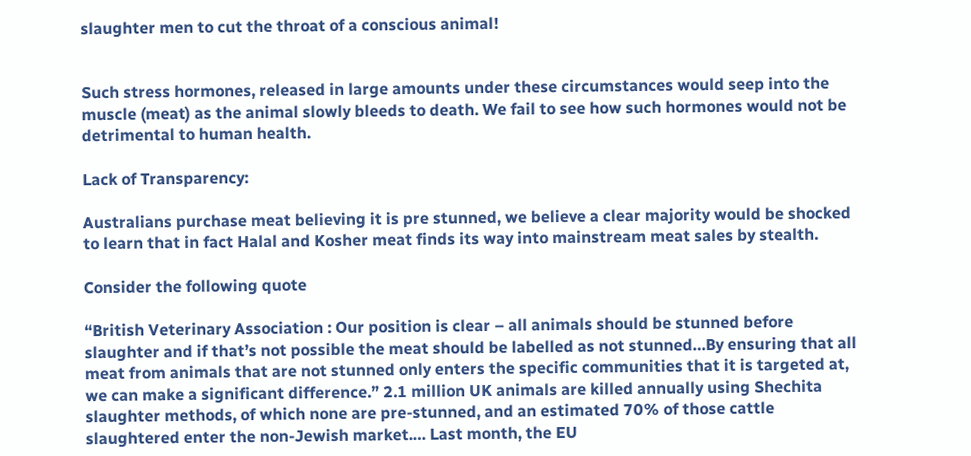slaughter men to cut the throat of a conscious animal!


Such stress hormones, released in large amounts under these circumstances would seep into the muscle (meat) as the animal slowly bleeds to death. We fail to see how such hormones would not be detrimental to human health.

Lack of Transparency:

Australians purchase meat believing it is pre stunned, we believe a clear majority would be shocked to learn that in fact Halal and Kosher meat finds its way into mainstream meat sales by stealth.

Consider the following quote

“British Veterinary Association : Our position is clear – all animals should be stunned before slaughter and if that’s not possible the meat should be labelled as not stunned…By ensuring that all meat from animals that are not stunned only enters the specific communities that it is targeted at, we can make a significant difference.” 2.1 million UK animals are killed annually using Shechita slaughter methods, of which none are pre-stunned, and an estimated 70% of those cattle slaughtered enter the non-Jewish market.… Last month, the EU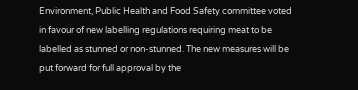Environment, Public Health and Food Safety committee voted in favour of new labelling regulations requiring meat to be labelled as stunned or non-stunned. The new measures will be put forward for full approval by the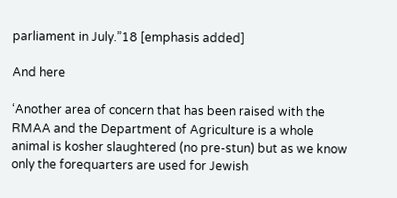parliament in July.”18 [emphasis added]

And here

‘Another area of concern that has been raised with the RMAA and the Department of Agriculture is a whole animal is kosher slaughtered (no pre-stun) but as we know only the forequarters are used for Jewish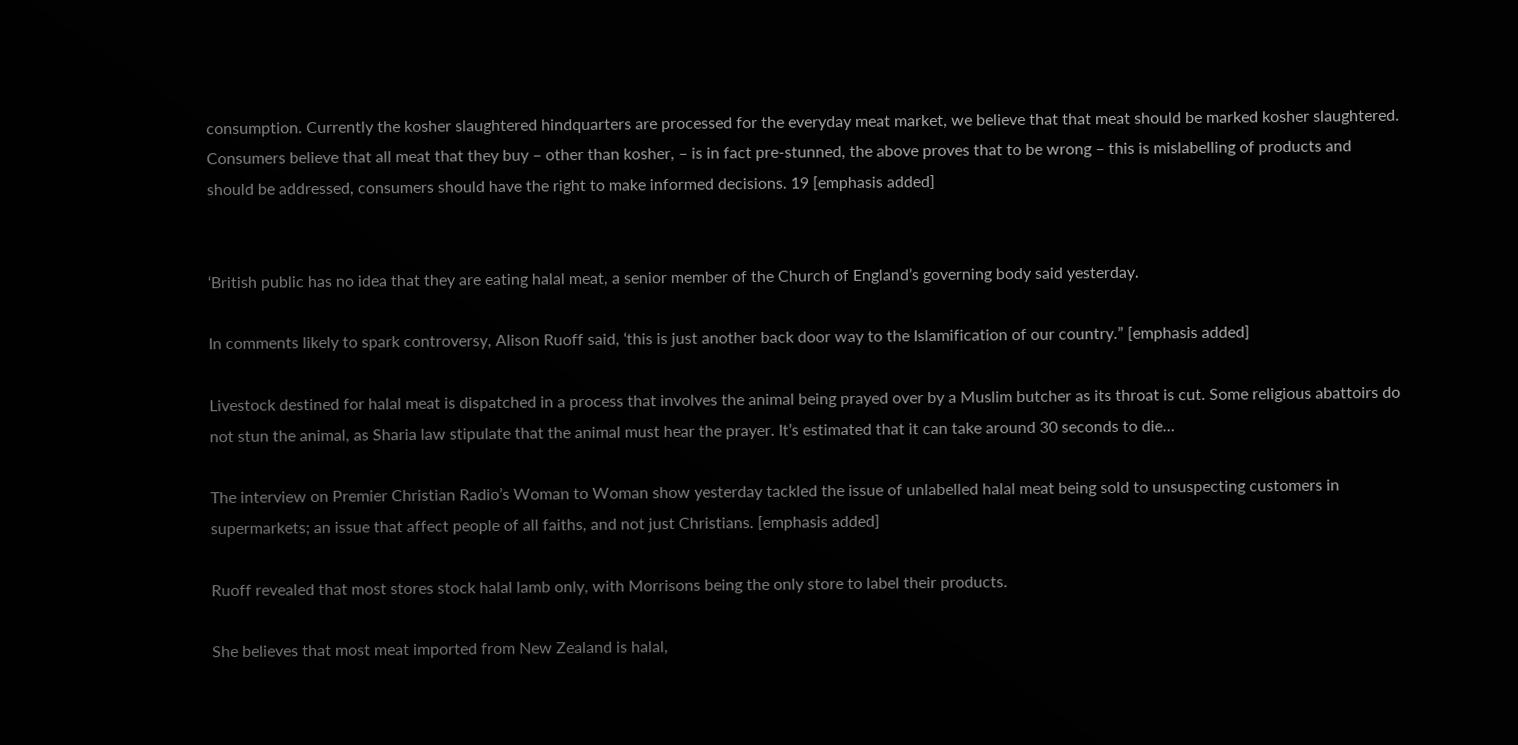consumption. Currently the kosher slaughtered hindquarters are processed for the everyday meat market, we believe that that meat should be marked kosher slaughtered. Consumers believe that all meat that they buy – other than kosher, – is in fact pre-stunned, the above proves that to be wrong – this is mislabelling of products and should be addressed, consumers should have the right to make informed decisions. 19 [emphasis added]


‘British public has no idea that they are eating halal meat, a senior member of the Church of England’s governing body said yesterday.

In comments likely to spark controversy, Alison Ruoff said, ‘this is just another back door way to the Islamification of our country.” [emphasis added]

Livestock destined for halal meat is dispatched in a process that involves the animal being prayed over by a Muslim butcher as its throat is cut. Some religious abattoirs do not stun the animal, as Sharia law stipulate that the animal must hear the prayer. It’s estimated that it can take around 30 seconds to die…

The interview on Premier Christian Radio’s Woman to Woman show yesterday tackled the issue of unlabelled halal meat being sold to unsuspecting customers in supermarkets; an issue that affect people of all faiths, and not just Christians. [emphasis added]

Ruoff revealed that most stores stock halal lamb only, with Morrisons being the only store to label their products.

She believes that most meat imported from New Zealand is halal,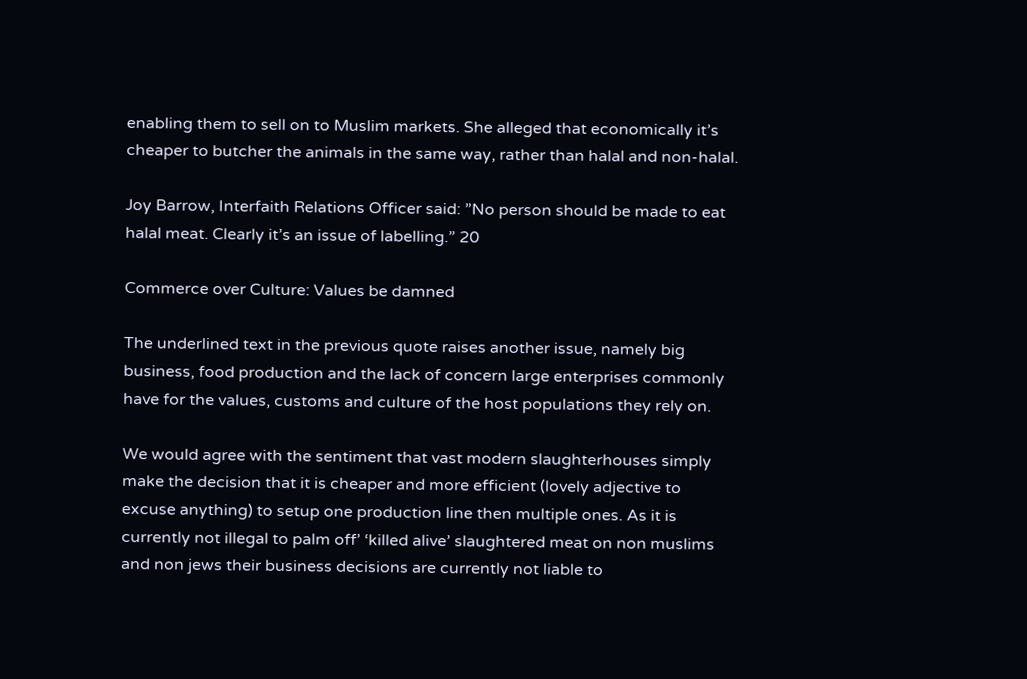enabling them to sell on to Muslim markets. She alleged that economically it’s cheaper to butcher the animals in the same way, rather than halal and non-halal.

Joy Barrow, Interfaith Relations Officer said: ”No person should be made to eat halal meat. Clearly it’s an issue of labelling.” 20

Commerce over Culture: Values be damned

The underlined text in the previous quote raises another issue, namely big business, food production and the lack of concern large enterprises commonly have for the values, customs and culture of the host populations they rely on.

We would agree with the sentiment that vast modern slaughterhouses simply make the decision that it is cheaper and more efficient (lovely adjective to excuse anything) to setup one production line then multiple ones. As it is currently not illegal to palm off’ ‘killed alive’ slaughtered meat on non muslims and non jews their business decisions are currently not liable to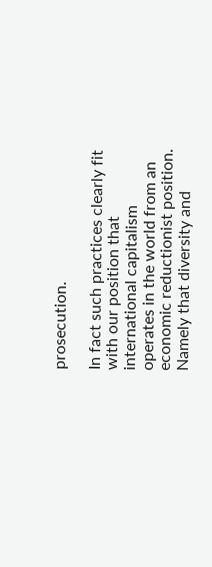prosecution.

In fact such practices clearly fit with our position that international capitalism operates in the world from an economic reductionist position. Namely that diversity and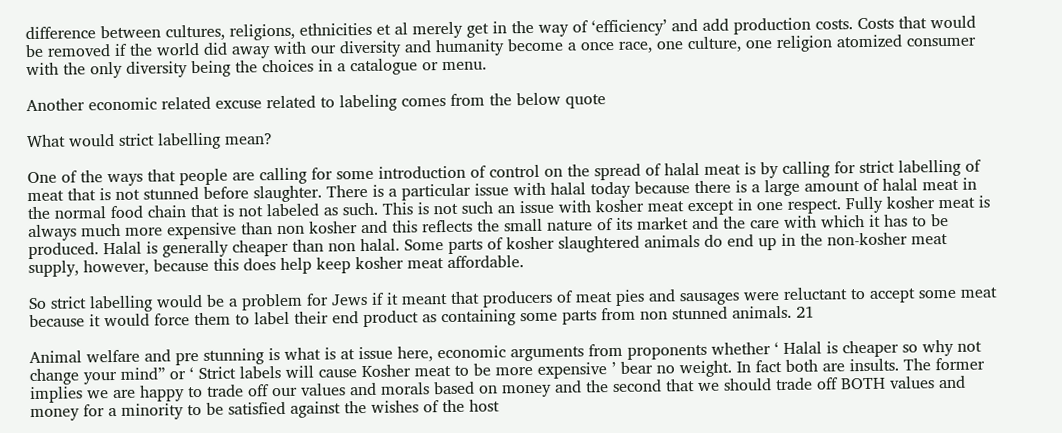difference between cultures, religions, ethnicities et al merely get in the way of ‘efficiency’ and add production costs. Costs that would be removed if the world did away with our diversity and humanity become a once race, one culture, one religion atomized consumer with the only diversity being the choices in a catalogue or menu.

Another economic related excuse related to labeling comes from the below quote

What would strict labelling mean?

One of the ways that people are calling for some introduction of control on the spread of halal meat is by calling for strict labelling of meat that is not stunned before slaughter. There is a particular issue with halal today because there is a large amount of halal meat in the normal food chain that is not labeled as such. This is not such an issue with kosher meat except in one respect. Fully kosher meat is always much more expensive than non kosher and this reflects the small nature of its market and the care with which it has to be produced. Halal is generally cheaper than non halal. Some parts of kosher slaughtered animals do end up in the non-kosher meat supply, however, because this does help keep kosher meat affordable.

So strict labelling would be a problem for Jews if it meant that producers of meat pies and sausages were reluctant to accept some meat because it would force them to label their end product as containing some parts from non stunned animals. 21

Animal welfare and pre stunning is what is at issue here, economic arguments from proponents whether ‘ Halal is cheaper so why not change your mind” or ‘ Strict labels will cause Kosher meat to be more expensive ’ bear no weight. In fact both are insults. The former implies we are happy to trade off our values and morals based on money and the second that we should trade off BOTH values and money for a minority to be satisfied against the wishes of the host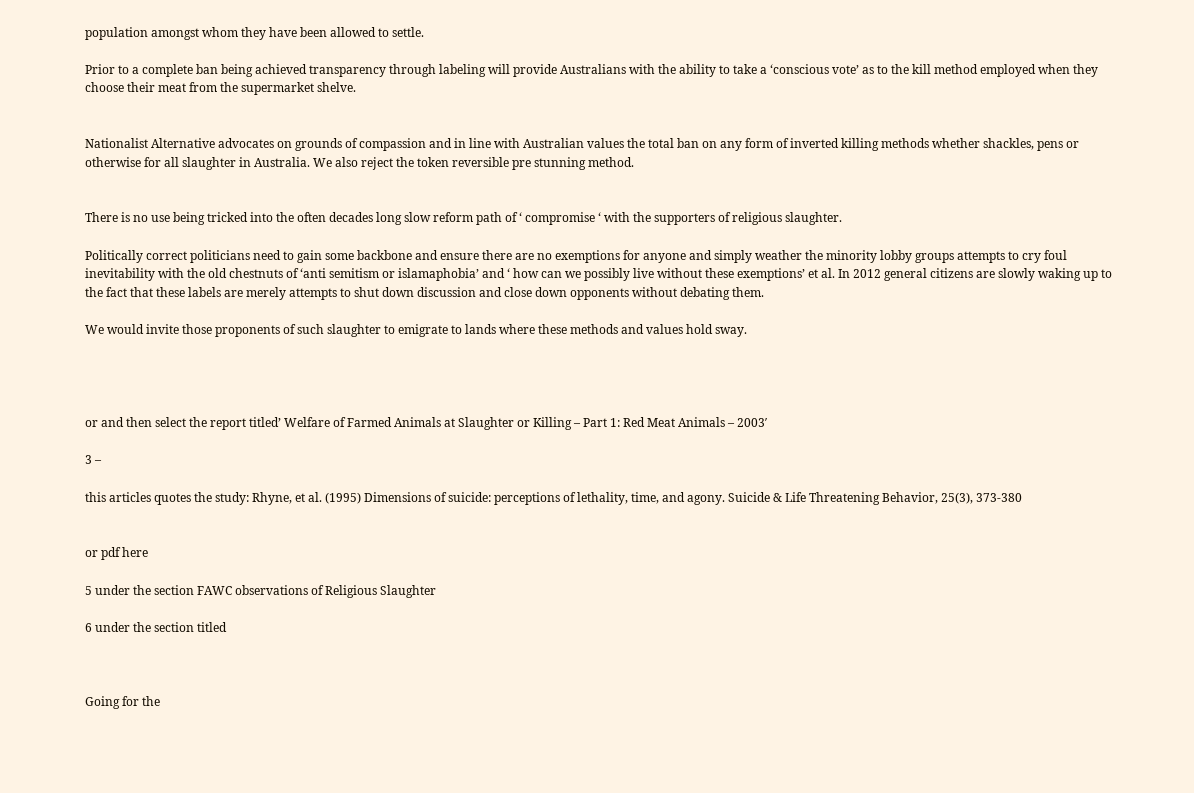population amongst whom they have been allowed to settle.

Prior to a complete ban being achieved transparency through labeling will provide Australians with the ability to take a ‘conscious vote’ as to the kill method employed when they choose their meat from the supermarket shelve.


Nationalist Alternative advocates on grounds of compassion and in line with Australian values the total ban on any form of inverted killing methods whether shackles, pens or otherwise for all slaughter in Australia. We also reject the token reversible pre stunning method.


There is no use being tricked into the often decades long slow reform path of ‘ compromise ‘ with the supporters of religious slaughter.

Politically correct politicians need to gain some backbone and ensure there are no exemptions for anyone and simply weather the minority lobby groups attempts to cry foul inevitability with the old chestnuts of ‘anti semitism or islamaphobia’ and ‘ how can we possibly live without these exemptions’ et al. In 2012 general citizens are slowly waking up to the fact that these labels are merely attempts to shut down discussion and close down opponents without debating them.

We would invite those proponents of such slaughter to emigrate to lands where these methods and values hold sway.




or and then select the report titled’ Welfare of Farmed Animals at Slaughter or Killing – Part 1: Red Meat Animals – 2003′

3 –

this articles quotes the study: Rhyne, et al. (1995) Dimensions of suicide: perceptions of lethality, time, and agony. Suicide & Life Threatening Behavior, 25(3), 373-380


or pdf here

5 under the section FAWC observations of Religious Slaughter

6 under the section titled



Going for the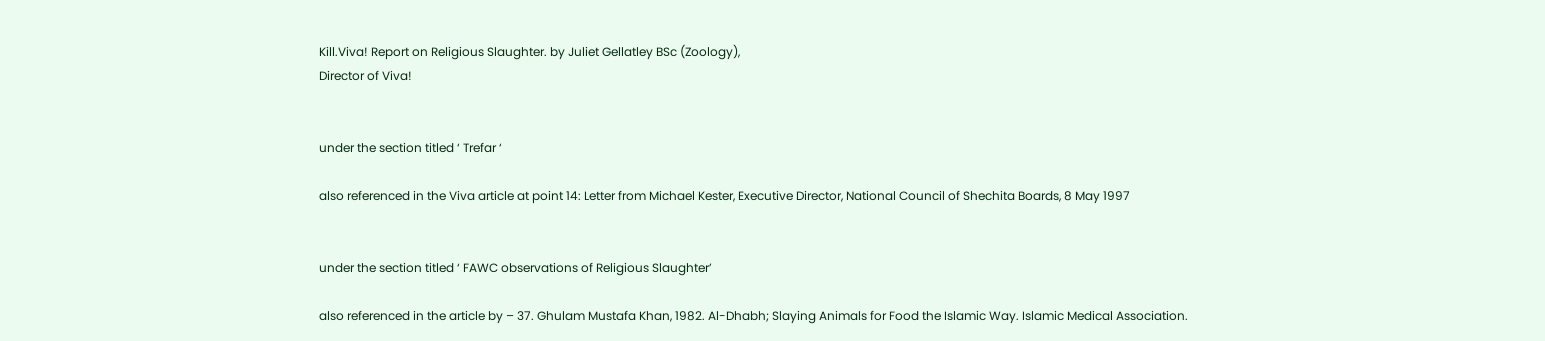Kill.Viva! Report on Religious Slaughter. by Juliet Gellatley BSc (Zoology),
Director of Viva!


under the section titled ‘ Trefar ‘

also referenced in the Viva article at point 14: Letter from Michael Kester, Executive Director, National Council of Shechita Boards, 8 May 1997


under the section titled ‘ FAWC observations of Religious Slaughter’

also referenced in the article by – 37. Ghulam Mustafa Khan, 1982. Al-Dhabh; Slaying Animals for Food the Islamic Way. Islamic Medical Association.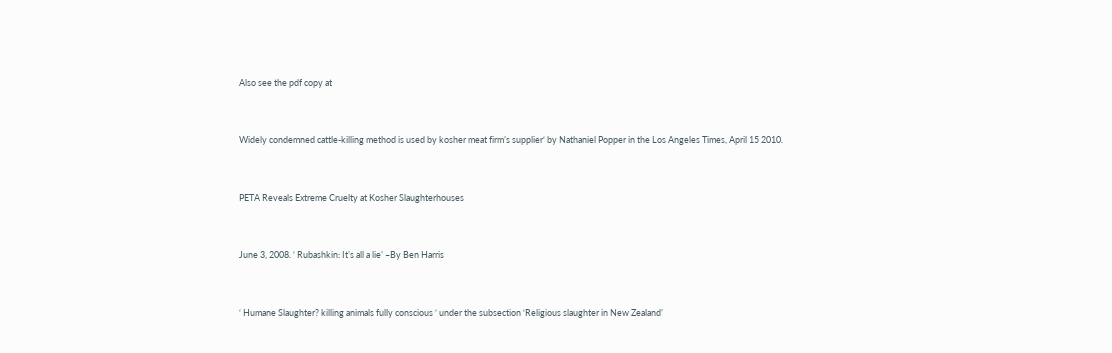Also see the pdf copy at


Widely condemned cattle-killing method is used by kosher meat firm’s supplier‘ by Nathaniel Popper in the Los Angeles Times, April 15 2010.


PETA Reveals Extreme Cruelty at Kosher Slaughterhouses


June 3, 2008. ‘ Rubashkin: It’s all a lie’ –By Ben Harris


‘ Humane Slaughter? killing animals fully conscious ‘ under the subsection ‘Religious slaughter in New Zealand’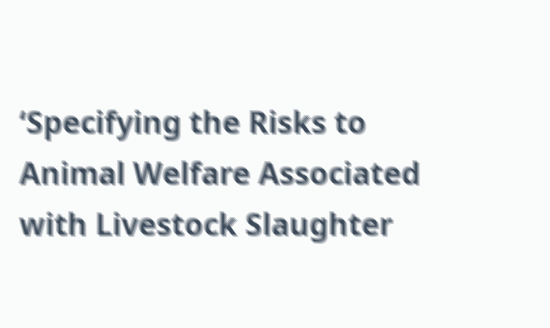‘Specifying the Risks to Animal Welfare Associated with Livestock Slaughter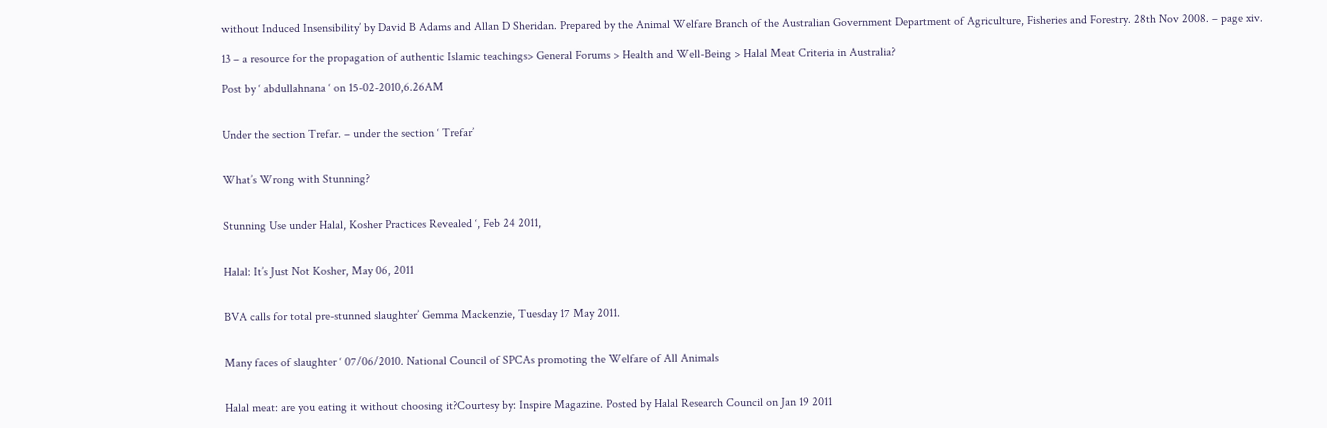without Induced Insensibility’ by David B Adams and Allan D Sheridan. Prepared by the Animal Welfare Branch of the Australian Government Department of Agriculture, Fisheries and Forestry. 28th Nov 2008. – page xiv.

13 – a resource for the propagation of authentic Islamic teachings> General Forums > Health and Well-Being > Halal Meat Criteria in Australia?

Post by ‘ abdullahnana ‘ on 15-02-2010,6.26AM


Under the section Trefar. – under the section ‘ Trefar’


What’s Wrong with Stunning?


Stunning Use under Halal, Kosher Practices Revealed ‘, Feb 24 2011,


Halal: It’s Just Not Kosher, May 06, 2011


BVA calls for total pre-stunned slaughter’ Gemma Mackenzie, Tuesday 17 May 2011.


Many faces of slaughter ‘ 07/06/2010. National Council of SPCAs promoting the Welfare of All Animals


Halal meat: are you eating it without choosing it?Courtesy by: Inspire Magazine. Posted by Halal Research Council on Jan 19 2011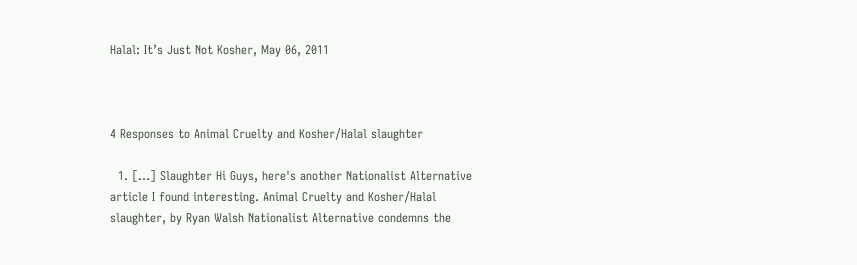Halal: It’s Just Not Kosher, May 06, 2011



4 Responses to Animal Cruelty and Kosher/Halal slaughter

  1. […] Slaughter Hi Guys, here's another Nationalist Alternative article I found interesting. Animal Cruelty and Kosher/Halal slaughter, by Ryan Walsh Nationalist Alternative condemns the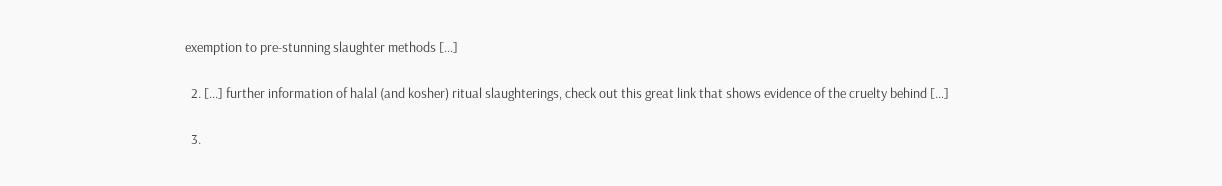exemption to pre-stunning slaughter methods […]

  2. […] further information of halal (and kosher) ritual slaughterings, check out this great link that shows evidence of the cruelty behind […]

  3.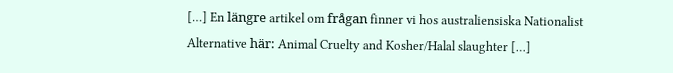[…] En längre artikel om frågan finner vi hos australiensiska Nationalist Alternative här: Animal Cruelty and Kosher/Halal slaughter […]